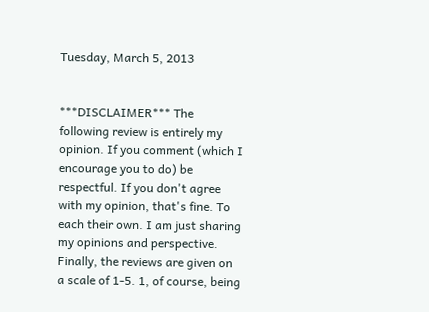Tuesday, March 5, 2013


***DISCLAIMER*** The following review is entirely my opinion. If you comment (which I encourage you to do) be respectful. If you don't agree with my opinion, that's fine. To each their own. I am just sharing my opinions and perspective. Finally, the reviews are given on a scale of 1-5. 1, of course, being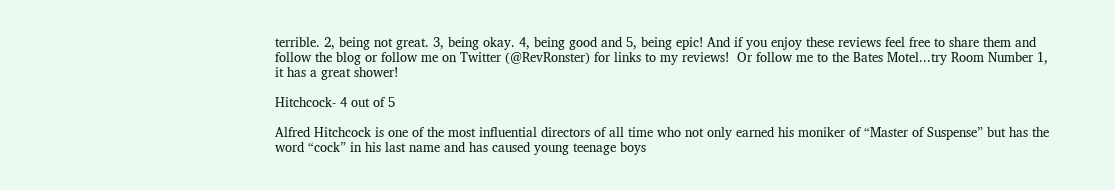terrible. 2, being not great. 3, being okay. 4, being good and 5, being epic! And if you enjoy these reviews feel free to share them and follow the blog or follow me on Twitter (@RevRonster) for links to my reviews!  Or follow me to the Bates Motel...try Room Number 1, it has a great shower!

Hitchcock- 4 out of 5

Alfred Hitchcock is one of the most influential directors of all time who not only earned his moniker of “Master of Suspense” but has the word “cock” in his last name and has caused young teenage boys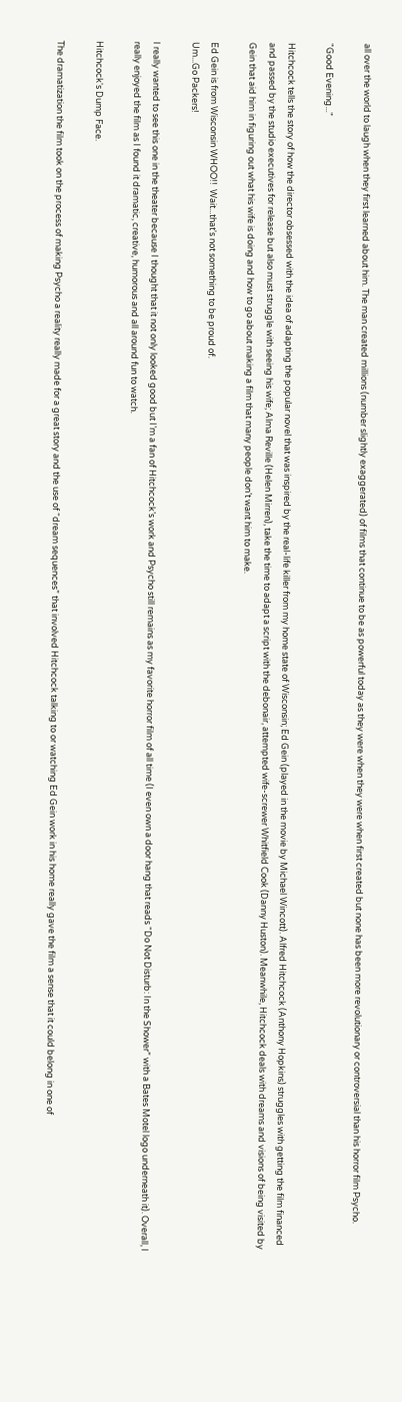all over the world to laugh when they first learned about him. The man created millions (number slightly exaggerated) of films that continue to be as powerful today as they were when they were when first created but none has been more revolutionary or controversial than his horror film Psycho.

"Good Evening..."

Hitchcock tells the story of how the director obsessed with the idea of adapting the popular novel that was inspired by the real-life killer from my home state of Wisconsin; Ed Gein (played in the movie by Michael Wincott). Alfred Hitchcock (Anthony Hopkins) struggles with getting the film financed and passed by the studio executives for release but also must struggle with seeing his wife; Alma Reville (Helen Mirren), take the time to adapt a script with the debonair, attempted wife-screwer Whitfield Cook (Danny Huston). Meanwhile, Hitchcock deals with dreams and visions of being visited by Gein that aid him in figuring out what his wife is doing and how to go about making a film that many people don’t want him to make.

Ed Gein is from Wisconsin WHOO!!  Wait...that's not something to be proud of.
Um...Go Packers!

I really wanted to see this one in the theater because I thought that it not only looked good but I’m a fan of Hitchcock’s work and Psycho still remains as my favorite horror film of all time (I even own a door hang that reads “Do Not Disturb: In the Shower” with a Bates Motel logo underneath it). Overall, I really enjoyed the film as I found it dramatic, creative, humorous and all around fun to watch.

Hitchcock's Dump Face.

The dramatization the film took on the process of making Psycho a reality really made for a great story and the use of “dream sequences” that involved Hitchcock talking to or watching Ed Gein work in his home really gave the film a sense that it could belong in one of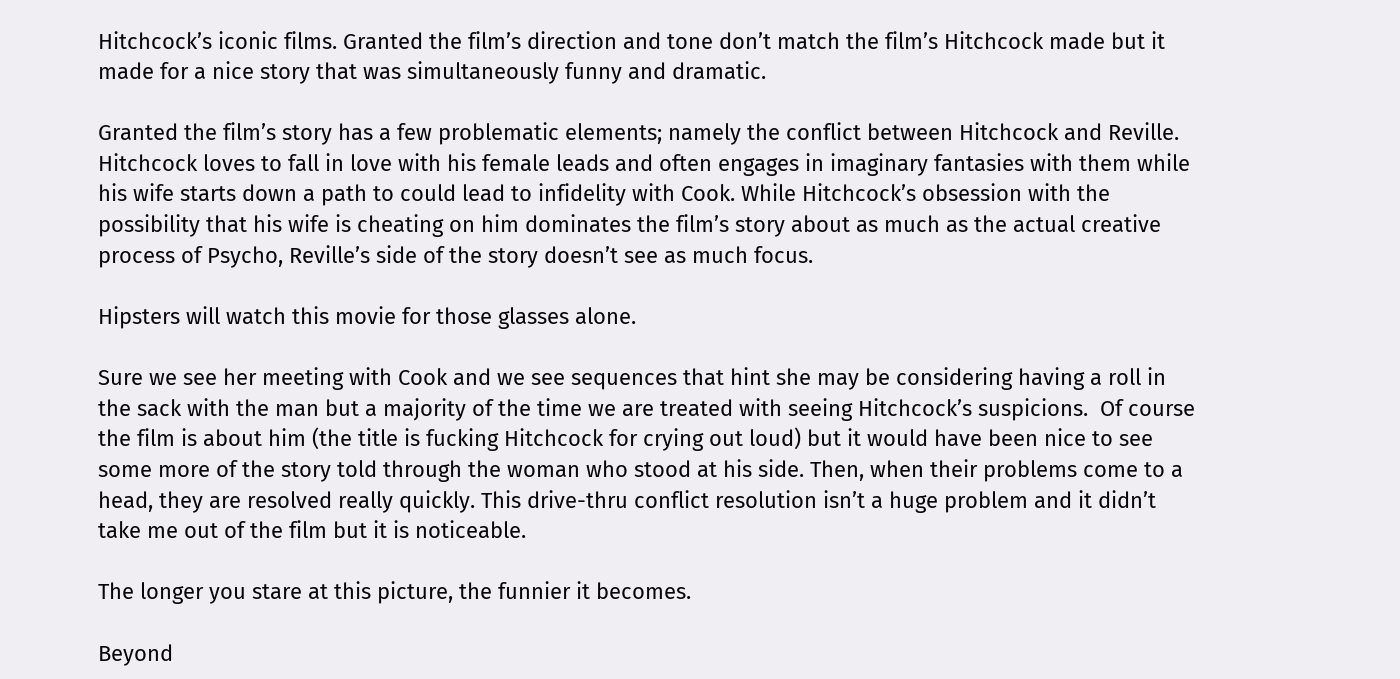Hitchcock’s iconic films. Granted the film’s direction and tone don’t match the film’s Hitchcock made but it made for a nice story that was simultaneously funny and dramatic.

Granted the film’s story has a few problematic elements; namely the conflict between Hitchcock and Reville. Hitchcock loves to fall in love with his female leads and often engages in imaginary fantasies with them while his wife starts down a path to could lead to infidelity with Cook. While Hitchcock’s obsession with the possibility that his wife is cheating on him dominates the film’s story about as much as the actual creative process of Psycho, Reville’s side of the story doesn’t see as much focus.

Hipsters will watch this movie for those glasses alone.

Sure we see her meeting with Cook and we see sequences that hint she may be considering having a roll in the sack with the man but a majority of the time we are treated with seeing Hitchcock’s suspicions.  Of course the film is about him (the title is fucking Hitchcock for crying out loud) but it would have been nice to see some more of the story told through the woman who stood at his side. Then, when their problems come to a head, they are resolved really quickly. This drive-thru conflict resolution isn’t a huge problem and it didn’t take me out of the film but it is noticeable.

The longer you stare at this picture, the funnier it becomes.

Beyond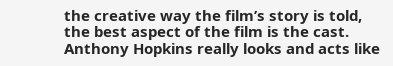the creative way the film’s story is told, the best aspect of the film is the cast. Anthony Hopkins really looks and acts like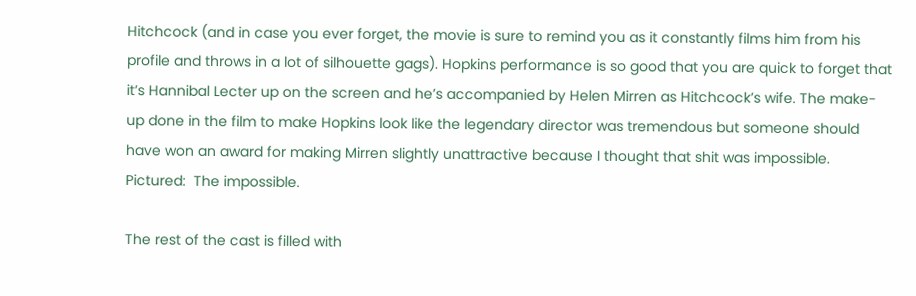Hitchcock (and in case you ever forget, the movie is sure to remind you as it constantly films him from his profile and throws in a lot of silhouette gags). Hopkins performance is so good that you are quick to forget that it’s Hannibal Lecter up on the screen and he’s accompanied by Helen Mirren as Hitchcock’s wife. The make-up done in the film to make Hopkins look like the legendary director was tremendous but someone should have won an award for making Mirren slightly unattractive because I thought that shit was impossible.
Pictured:  The impossible.

The rest of the cast is filled with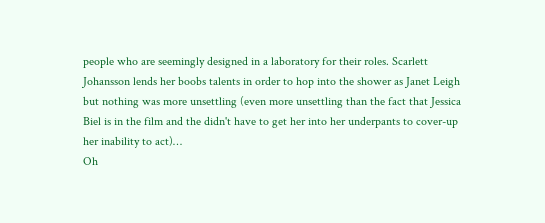people who are seemingly designed in a laboratory for their roles. Scarlett Johansson lends her boobs talents in order to hop into the shower as Janet Leigh but nothing was more unsettling (even more unsettling than the fact that Jessica Biel is in the film and the didn't have to get her into her underpants to cover-up her inability to act)…
Oh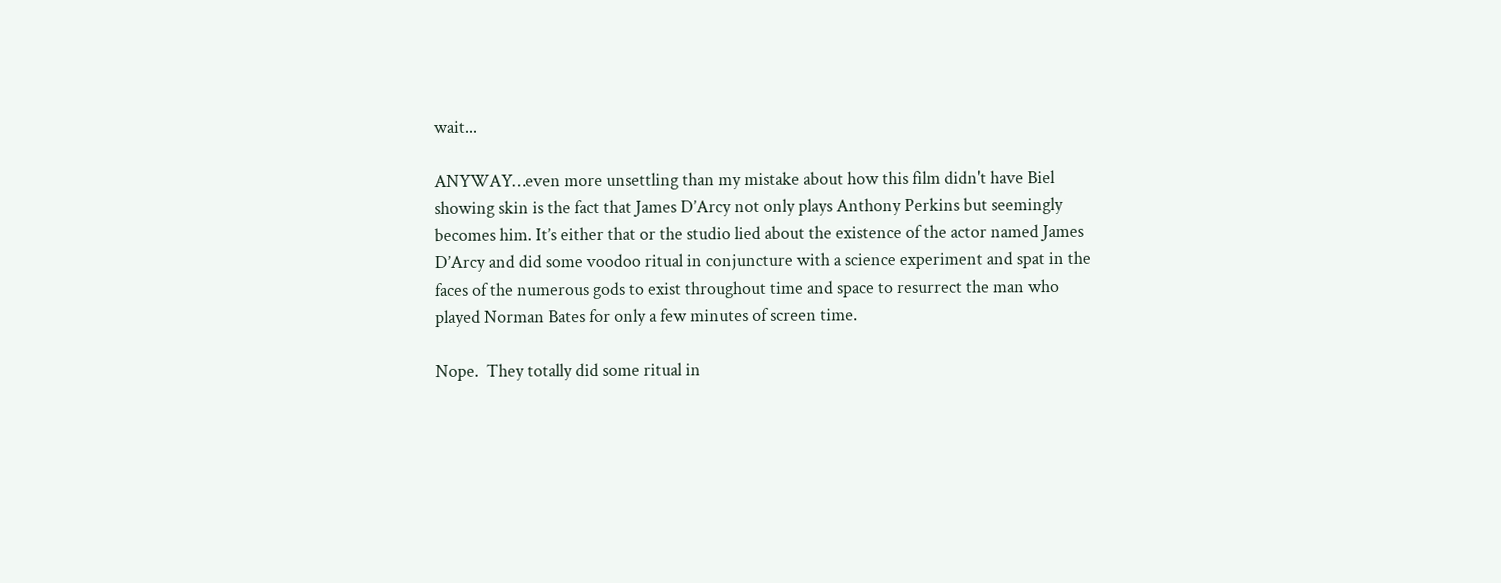wait...

ANYWAY…even more unsettling than my mistake about how this film didn't have Biel showing skin is the fact that James D’Arcy not only plays Anthony Perkins but seemingly becomes him. It’s either that or the studio lied about the existence of the actor named James D’Arcy and did some voodoo ritual in conjuncture with a science experiment and spat in the faces of the numerous gods to exist throughout time and space to resurrect the man who played Norman Bates for only a few minutes of screen time.

Nope.  They totally did some ritual in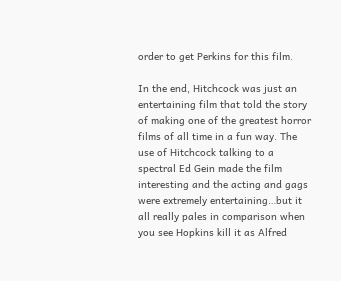order to get Perkins for this film.

In the end, Hitchcock was just an entertaining film that told the story of making one of the greatest horror films of all time in a fun way. The use of Hitchcock talking to a spectral Ed Gein made the film interesting and the acting and gags were extremely entertaining…but it all really pales in comparison when you see Hopkins kill it as Alfred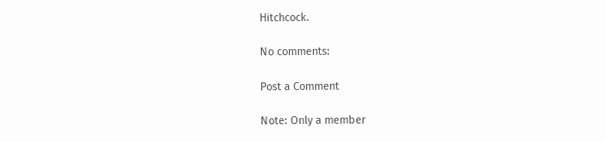Hitchcock.

No comments:

Post a Comment

Note: Only a member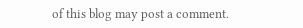of this blog may post a comment.